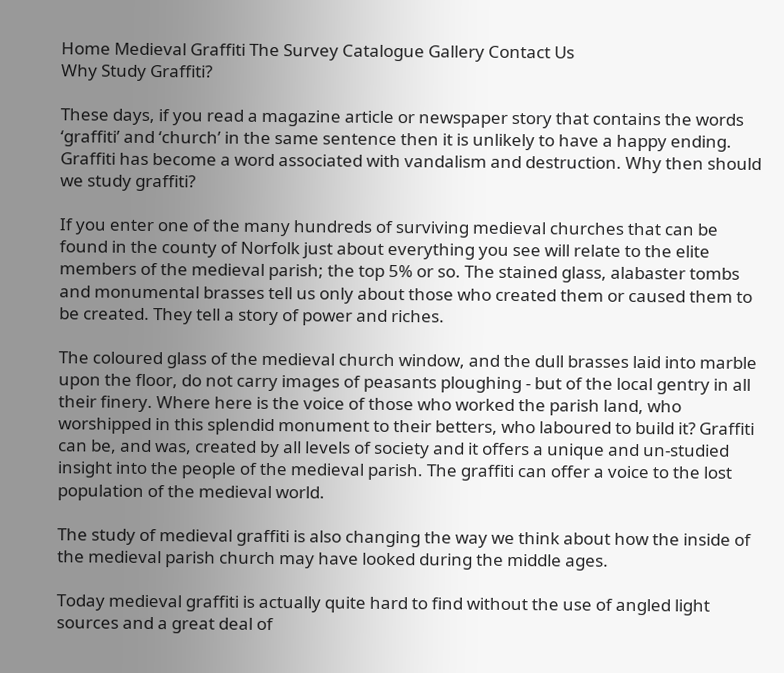Home Medieval Graffiti The Survey Catalogue Gallery Contact Us
Why Study Graffiti?

These days, if you read a magazine article or newspaper story that contains the words ‘graffiti’ and ‘church’ in the same sentence then it is unlikely to have a happy ending. Graffiti has become a word associated with vandalism and destruction. Why then should we study graffiti?

If you enter one of the many hundreds of surviving medieval churches that can be found in the county of Norfolk just about everything you see will relate to the elite members of the medieval parish; the top 5% or so. The stained glass, alabaster tombs and monumental brasses tell us only about those who created them or caused them to be created. They tell a story of power and riches.

The coloured glass of the medieval church window, and the dull brasses laid into marble upon the floor, do not carry images of peasants ploughing - but of the local gentry in all their finery. Where here is the voice of those who worked the parish land, who worshipped in this splendid monument to their betters, who laboured to build it? Graffiti can be, and was, created by all levels of society and it offers a unique and un-studied insight into the people of the medieval parish. The graffiti can offer a voice to the lost population of the medieval world.

The study of medieval graffiti is also changing the way we think about how the inside of the medieval parish church may have looked during the middle ages.

Today medieval graffiti is actually quite hard to find without the use of angled light sources and a great deal of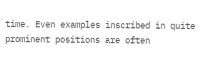time. Even examples inscribed in quite prominent positions are often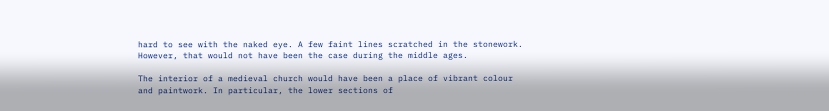hard to see with the naked eye. A few faint lines scratched in the stonework. However, that would not have been the case during the middle ages.

The interior of a medieval church would have been a place of vibrant colour and paintwork. In particular, the lower sections of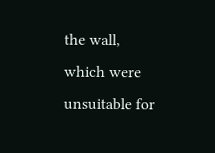the wall, which were unsuitable for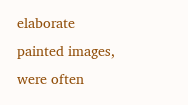elaborate painted images, were often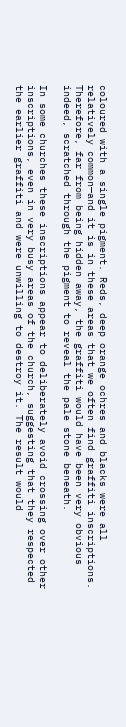coloured with a single pigment. Reds, deep orange ochres and blacks were all relatively common—and it is in these areas that we often find graffiti inscriptions. Therefore, far from being hidden away, the graffiti would have been very obvious indeed, scratched through the pigment to reveal the pale stone beneath.

In some churches these inscriptions appear to deliberately avoid crossing over other inscriptions, even in very busy areas of the church, suggesting that they respected the earlier graffiti and were unwilling to destroy it. The result would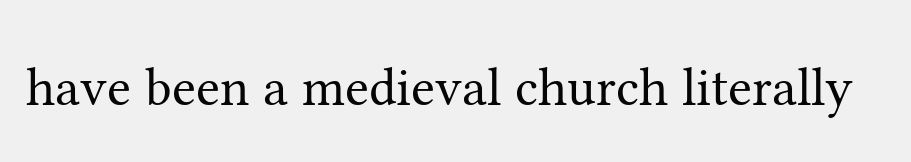have been a medieval church literally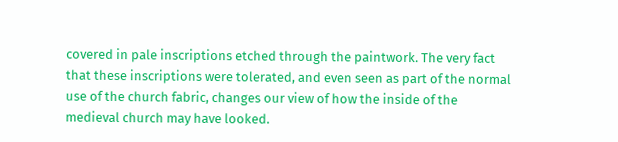covered in pale inscriptions etched through the paintwork. The very fact that these inscriptions were tolerated, and even seen as part of the normal use of the church fabric, changes our view of how the inside of the medieval church may have looked.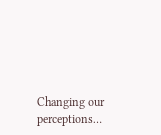Changing our perceptions…